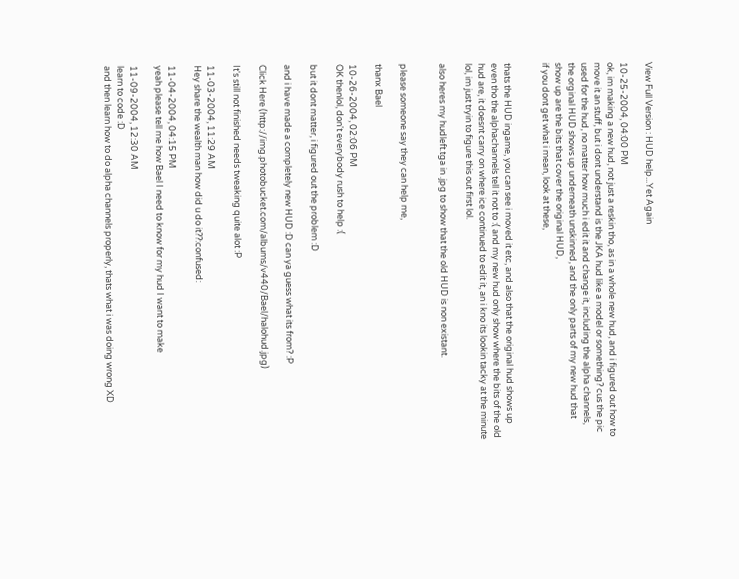View Full Version : HUD help...Yet Again

10-25-2004, 04:00 PM
ok, im making a new hud, not just a reskin tho, as in a whole new hud, and i figured out how to move it an stuff, but i dont understand is the JKA hud like a model or something? cus the pic used for the hud, no matter how much i edit it and change it, including the alpha channels, the orginal HUD shows up underneath unskinned, and the only parts of my new hud that show up are the bits that cover the original HUD,
if you dont get what i mean, look at these,


thats the HUD ingame, you can see i moved it etc, and also that the original hud shows up even tho the alphachannels tell it not to :( and my new hud only show where the bits of the old hud are, it doesnt carry on where ice continued to edit it, an i kno its lookin tacky at the minute lol, im just tryin to figure this out first lol.

also heres my hudleft.tga in .jpg to show that the old HUD is non existant.


please someone say they can help me,

thanx Bael

10-26-2004, 02:06 PM
OK thenlol, don't everybody rush to help :(

but it dont matter, i figured out the problem :D

and i have made a completely new HUD :D can ya guess what its from? :P

Click Here (http://img.photobucket.com/albums/v440/Bael/halohud.jpg)

It's still not finished needs tweaking quite alot :P

11-03-2004, 11:29 AM
Hey share the wealth man how did u do it??:confused:

11-04-2004, 04:15 PM
yeah please tell me how Bael I need to know for my hud I want to make

11-09-2004, 12:30 AM
learn to code :D
and then learn how to do alpha channels properly, thats what i was doing wrong XD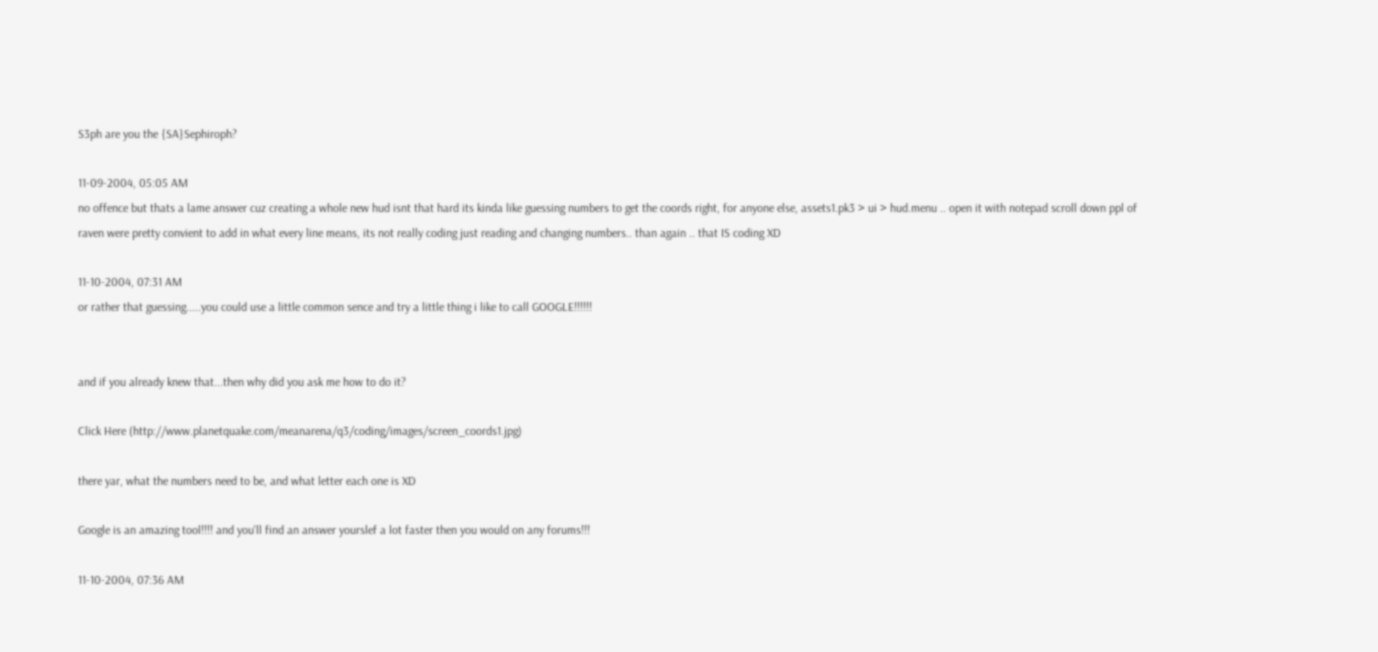S3ph are you the {SA}Sephiroph?

11-09-2004, 05:05 AM
no offence but thats a lame answer cuz creating a whole new hud isnt that hard its kinda like guessing numbers to get the coords right, for anyone else, assets1.pk3 > ui > hud.menu .. open it with notepad scroll down ppl of raven were pretty convient to add in what every line means, its not really coding just reading and changing numbers.. than again .. that IS coding XD

11-10-2004, 07:31 AM
or rather that guessing.....you could use a little common sence and try a little thing i like to call GOOGLE!!!!!!


and if you already knew that...then why did you ask me how to do it?

Click Here (http://www.planetquake.com/meanarena/q3/coding/images/screen_coords1.jpg)

there yar, what the numbers need to be, and what letter each one is XD

Google is an amazing tool!!!! and you'll find an answer yourslef a lot faster then you would on any forums!!!

11-10-2004, 07:36 AM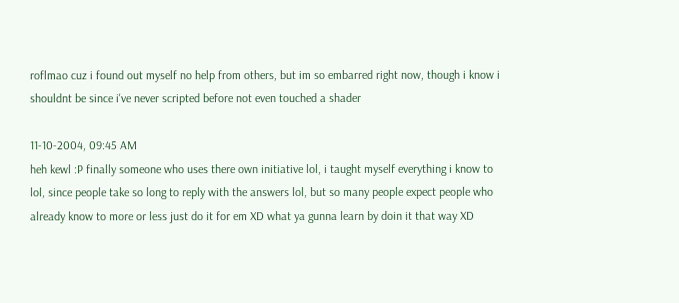roflmao cuz i found out myself no help from others, but im so embarred right now, though i know i shouldnt be since i've never scripted before not even touched a shader

11-10-2004, 09:45 AM
heh kewl :P finally someone who uses there own initiative lol, i taught myself everything i know to lol, since people take so long to reply with the answers lol, but so many people expect people who already know to more or less just do it for em XD what ya gunna learn by doin it that way XD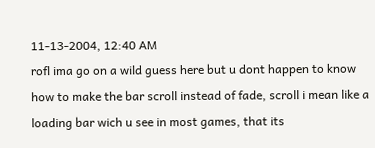11-13-2004, 12:40 AM
rofl ima go on a wild guess here but u dont happen to know how to make the bar scroll instead of fade, scroll i mean like a loading bar wich u see in most games, that its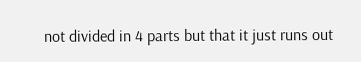not divided in 4 parts but that it just runs out